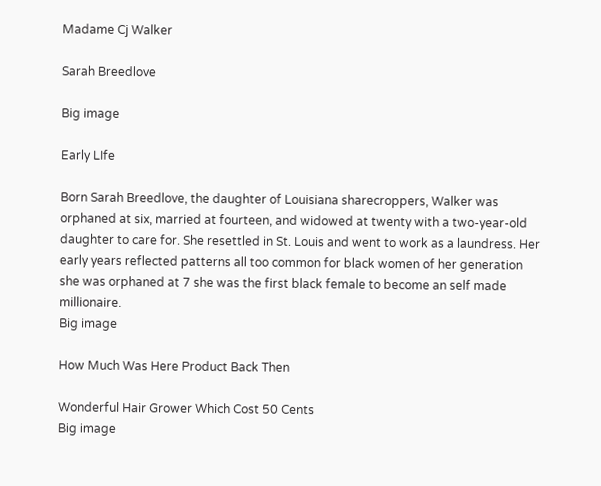Madame Cj Walker

Sarah Breedlove

Big image

Early LIfe

Born Sarah Breedlove, the daughter of Louisiana sharecroppers, Walker was orphaned at six, married at fourteen, and widowed at twenty with a two-year-old daughter to care for. She resettled in St. Louis and went to work as a laundress. Her early years reflected patterns all too common for black women of her generation she was orphaned at 7 she was the first black female to become an self made millionaire.
Big image

How Much Was Here Product Back Then

Wonderful Hair Grower Which Cost 50 Cents
Big image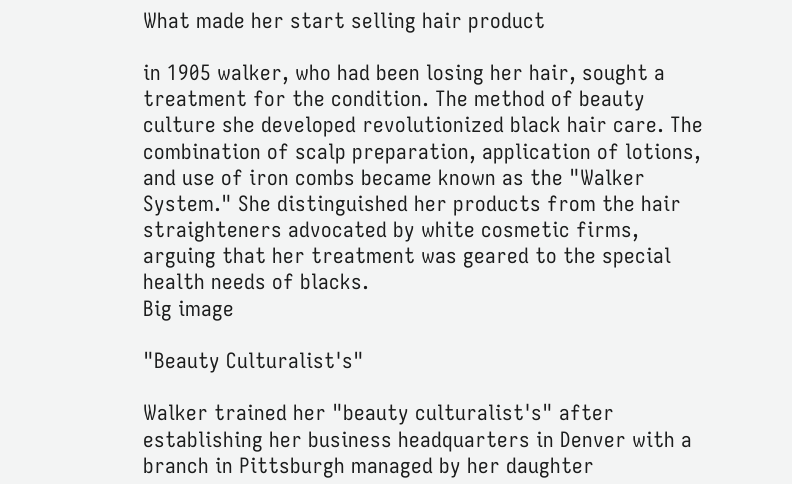What made her start selling hair product

in 1905 walker, who had been losing her hair, sought a treatment for the condition. The method of beauty culture she developed revolutionized black hair care. The combination of scalp preparation, application of lotions, and use of iron combs became known as the "Walker System." She distinguished her products from the hair straighteners advocated by white cosmetic firms, arguing that her treatment was geared to the special health needs of blacks.
Big image

"Beauty Culturalist's"

Walker trained her "beauty culturalist's" after establishing her business headquarters in Denver with a branch in Pittsburgh managed by her daughter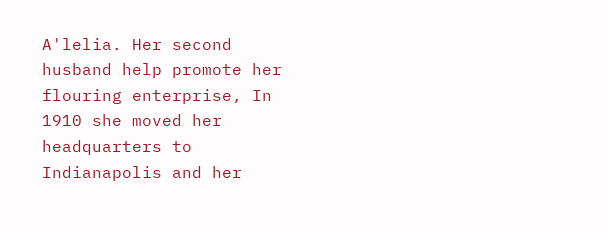A'lelia. Her second husband help promote her flouring enterprise, In 1910 she moved her headquarters to Indianapolis and her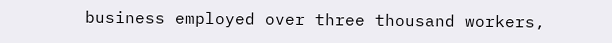business employed over three thousand workers,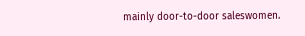mainly door-to-door saleswomen.